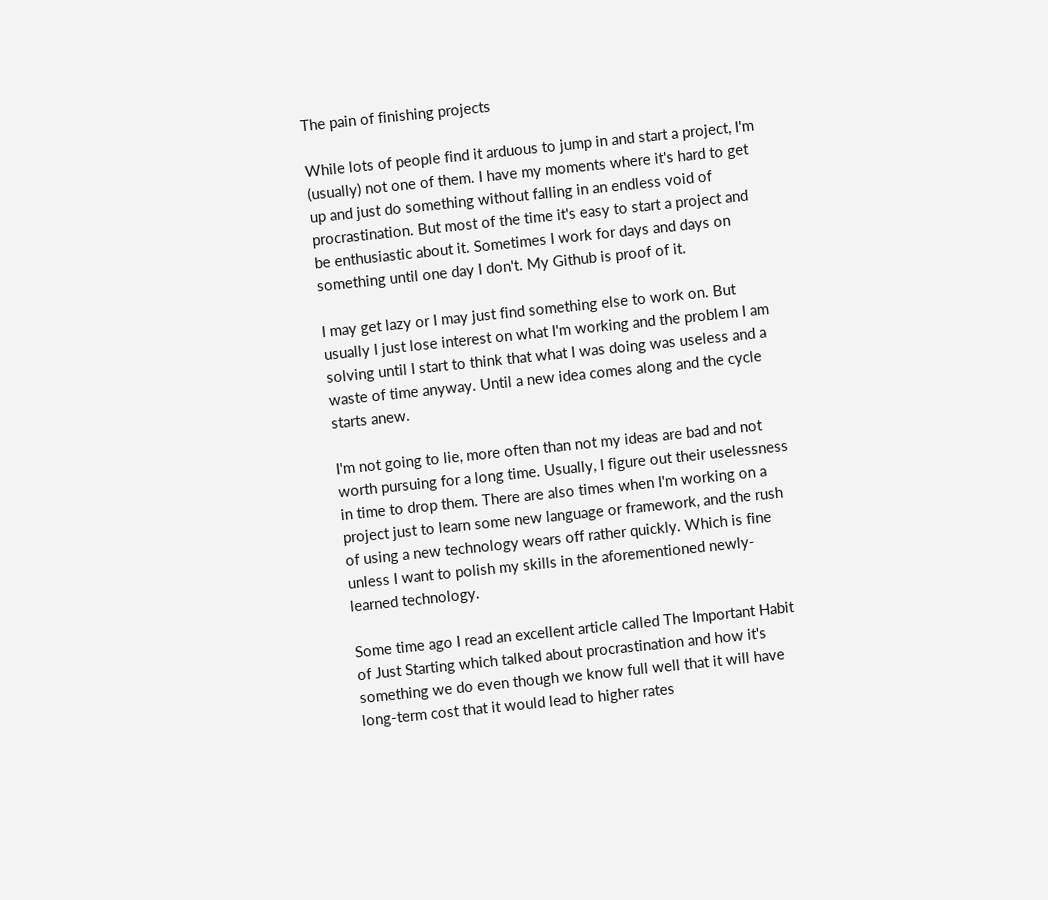The pain of finishing projects

While lots of people find it arduous to jump in and start a project, I'm (usually) not one of them. I have my moments where it's hard to get up and just do something without falling in an endless void of procrastination. But most of the time it's easy to start a project and be enthusiastic about it. Sometimes I work for days and days on something until one day I don't. My Github is proof of it.

I may get lazy or I may just find something else to work on. But usually I just lose interest on what I'm working and the problem I am solving until I start to think that what I was doing was useless and a waste of time anyway. Until a new idea comes along and the cycle starts anew.

I'm not going to lie, more often than not my ideas are bad and not worth pursuing for a long time. Usually, I figure out their uselessness in time to drop them. There are also times when I'm working on a project just to learn some new language or framework, and the rush of using a new technology wears off rather quickly. Which is fine unless I want to polish my skills in the aforementioned newly-learned technology.

Some time ago I read an excellent article called The Important Habit of Just Starting which talked about procrastination and how it's something we do even though we know full well that it will have long-term cost that it would lead to higher rates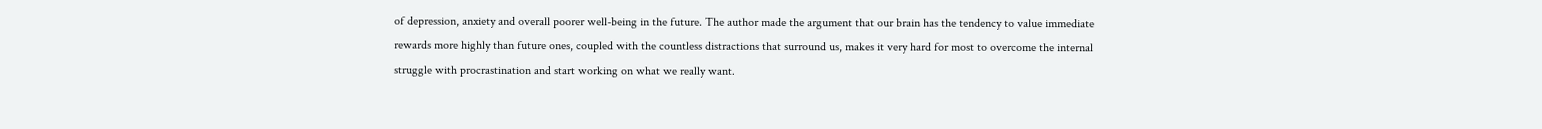of depression, anxiety and overall poorer well-being in the future. The author made the argument that our brain has the tendency to value immediate rewards more highly than future ones, coupled with the countless distractions that surround us, makes it very hard for most to overcome the internal struggle with procrastination and start working on what we really want.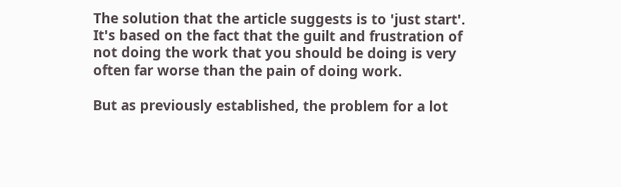The solution that the article suggests is to 'just start'. It's based on the fact that the guilt and frustration of not doing the work that you should be doing is very often far worse than the pain of doing work.

But as previously established, the problem for a lot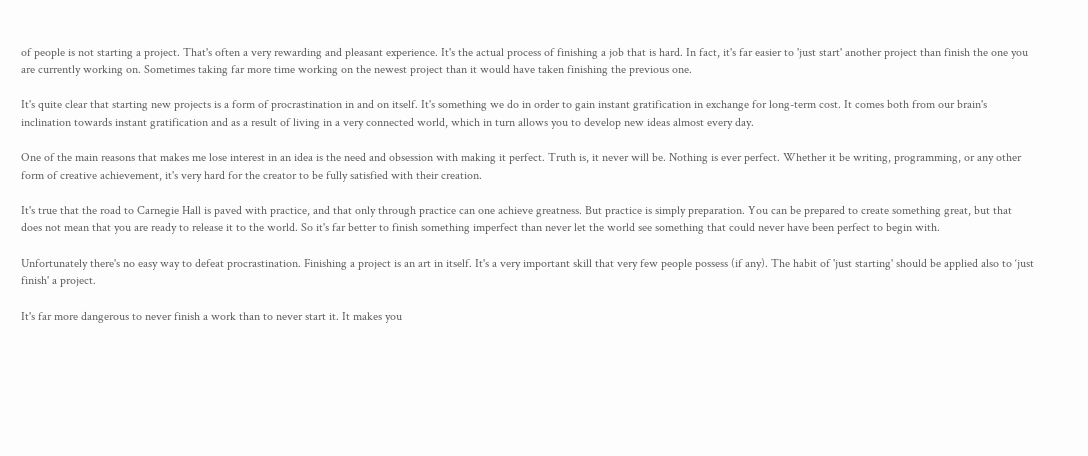of people is not starting a project. That's often a very rewarding and pleasant experience. It's the actual process of finishing a job that is hard. In fact, it's far easier to 'just start' another project than finish the one you are currently working on. Sometimes taking far more time working on the newest project than it would have taken finishing the previous one.

It's quite clear that starting new projects is a form of procrastination in and on itself. It's something we do in order to gain instant gratification in exchange for long-term cost. It comes both from our brain's inclination towards instant gratification and as a result of living in a very connected world, which in turn allows you to develop new ideas almost every day.

One of the main reasons that makes me lose interest in an idea is the need and obsession with making it perfect. Truth is, it never will be. Nothing is ever perfect. Whether it be writing, programming, or any other form of creative achievement, it's very hard for the creator to be fully satisfied with their creation.

It's true that the road to Carnegie Hall is paved with practice, and that only through practice can one achieve greatness. But practice is simply preparation. You can be prepared to create something great, but that does not mean that you are ready to release it to the world. So it's far better to finish something imperfect than never let the world see something that could never have been perfect to begin with.

Unfortunately there's no easy way to defeat procrastination. Finishing a project is an art in itself. It's a very important skill that very few people possess (if any). The habit of 'just starting' should be applied also to ‘just finish' a project.

It's far more dangerous to never finish a work than to never start it. It makes you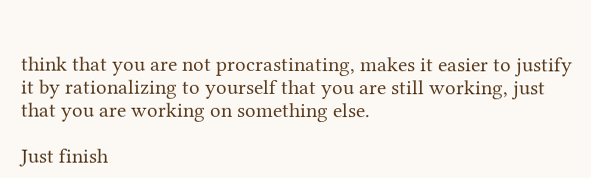think that you are not procrastinating, makes it easier to justify it by rationalizing to yourself that you are still working, just that you are working on something else.

Just finish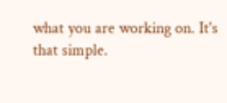what you are working on. It's that simple.